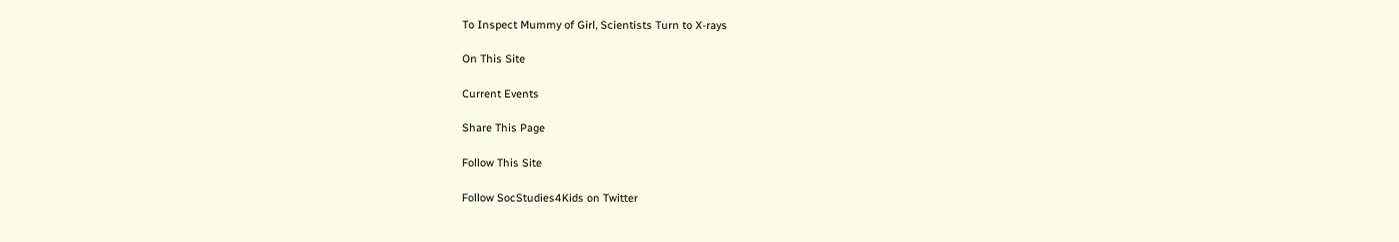To Inspect Mummy of Girl, Scientists Turn to X-rays

On This Site

Current Events

Share This Page

Follow This Site

Follow SocStudies4Kids on Twitter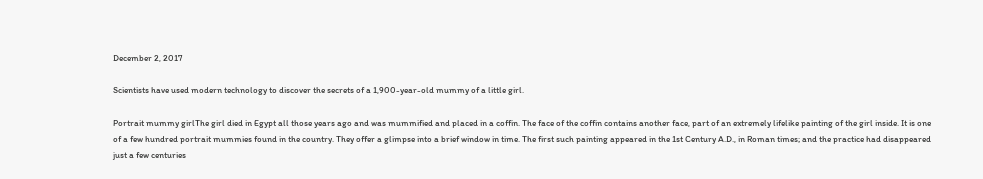December 2, 2017

Scientists have used modern technology to discover the secrets of a 1,900-year-old mummy of a little girl.

Portrait mummy girlThe girl died in Egypt all those years ago and was mummified and placed in a coffin. The face of the coffin contains another face, part of an extremely lifelike painting of the girl inside. It is one of a few hundred portrait mummies found in the country. They offer a glimpse into a brief window in time. The first such painting appeared in the 1st Century A.D., in Roman times; and the practice had disappeared just a few centuries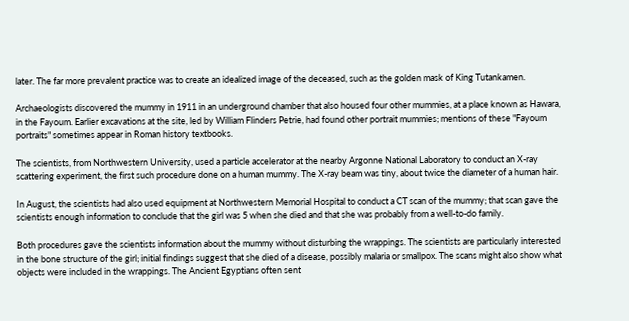later. The far more prevalent practice was to create an idealized image of the deceased, such as the golden mask of King Tutankamen.

Archaeologists discovered the mummy in 1911 in an underground chamber that also housed four other mummies, at a place known as Hawara, in the Fayoum. Earlier excavations at the site, led by William Flinders Petrie, had found other portrait mummies; mentions of these "Fayoum portraits" sometimes appear in Roman history textbooks.

The scientists, from Northwestern University, used a particle accelerator at the nearby Argonne National Laboratory to conduct an X-ray scattering experiment, the first such procedure done on a human mummy. The X-ray beam was tiny, about twice the diameter of a human hair.

In August, the scientists had also used equipment at Northwestern Memorial Hospital to conduct a CT scan of the mummy; that scan gave the scientists enough information to conclude that the girl was 5 when she died and that she was probably from a well-to-do family.

Both procedures gave the scientists information about the mummy without disturbing the wrappings. The scientists are particularly interested in the bone structure of the girl; initial findings suggest that she died of a disease, possibly malaria or smallpox. The scans might also show what objects were included in the wrappings. The Ancient Egyptians often sent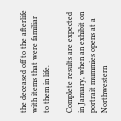the deceased off to the afterlife with items that were familiar to them in life.

Complete results are expected in January, when an exhibit on portrait mummies opens at a Northwestern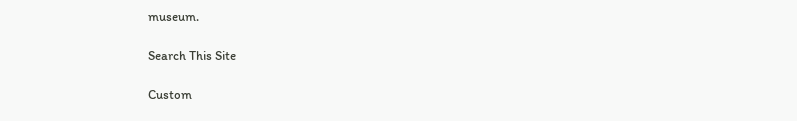museum.

Search This Site

Custom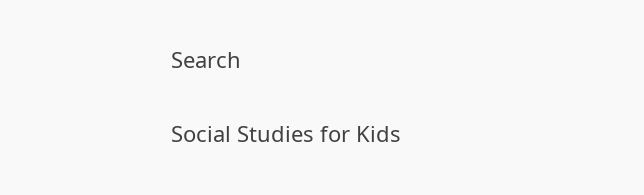Search

Social Studies for Kids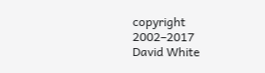copyright 2002–2017
David White